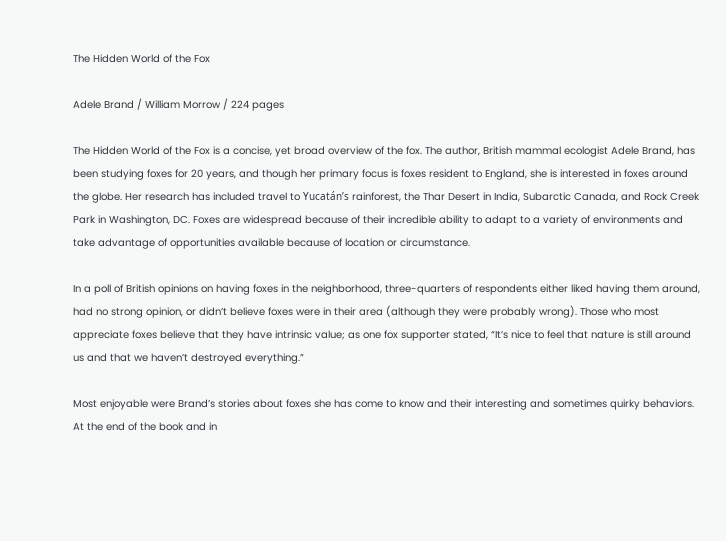The Hidden World of the Fox

Adele Brand / William Morrow / 224 pages

The Hidden World of the Fox is a concise, yet broad overview of the fox. The author, British mammal ecologist Adele Brand, has been studying foxes for 20 years, and though her primary focus is foxes resident to England, she is interested in foxes around the globe. Her research has included travel to Yucatán’s rainforest, the Thar Desert in India, Subarctic Canada, and Rock Creek Park in Washington, DC. Foxes are widespread because of their incredible ability to adapt to a variety of environments and take advantage of opportunities available because of location or circumstance.

In a poll of British opinions on having foxes in the neighborhood, three-quarters of respondents either liked having them around, had no strong opinion, or didn’t believe foxes were in their area (although they were probably wrong). Those who most appreciate foxes believe that they have intrinsic value; as one fox supporter stated, “It’s nice to feel that nature is still around us and that we haven’t destroyed everything.”

Most enjoyable were Brand’s stories about foxes she has come to know and their interesting and sometimes quirky behaviors. At the end of the book and in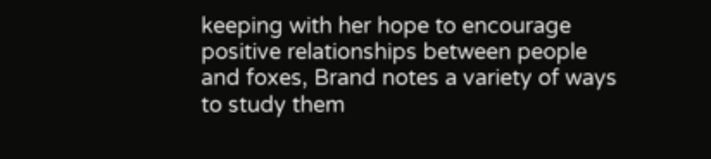keeping with her hope to encourage positive relationships between people and foxes, Brand notes a variety of ways to study them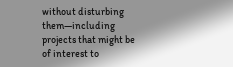without disturbing them—including projects that might be of interest to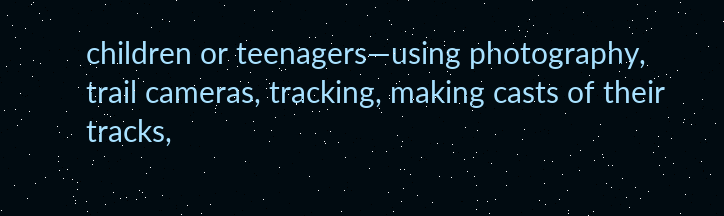children or teenagers—using photography, trail cameras, tracking, making casts of their tracks,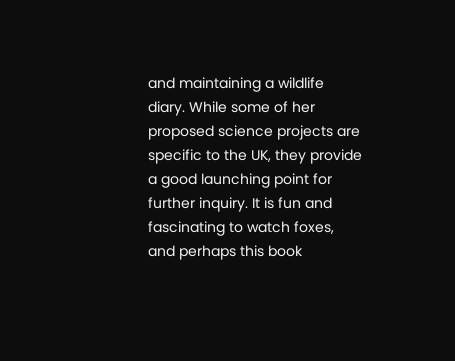and maintaining a wildlife diary. While some of her proposed science projects are specific to the UK, they provide a good launching point for further inquiry. It is fun and fascinating to watch foxes, and perhaps this book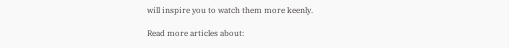will inspire you to watch them more keenly.

Read more articles about: